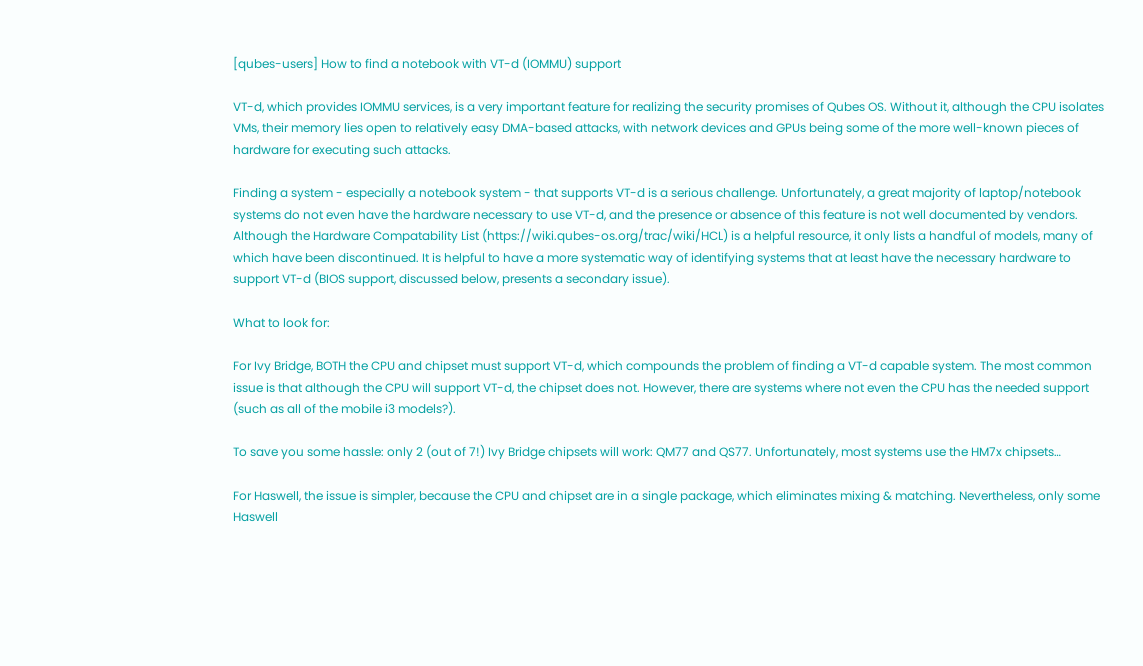[qubes-users] How to find a notebook with VT-d (IOMMU) support

VT-d, which provides IOMMU services, is a very important feature for realizing the security promises of Qubes OS. Without it, although the CPU isolates VMs, their memory lies open to relatively easy DMA-based attacks, with network devices and GPUs being some of the more well-known pieces of hardware for executing such attacks.

Finding a system - especially a notebook system - that supports VT-d is a serious challenge. Unfortunately, a great majority of laptop/notebook systems do not even have the hardware necessary to use VT-d, and the presence or absence of this feature is not well documented by vendors. Although the Hardware Compatability List (https://wiki.qubes-os.org/trac/wiki/HCL) is a helpful resource, it only lists a handful of models, many of which have been discontinued. It is helpful to have a more systematic way of identifying systems that at least have the necessary hardware to support VT-d (BIOS support, discussed below, presents a secondary issue).

What to look for:

For Ivy Bridge, BOTH the CPU and chipset must support VT-d, which compounds the problem of finding a VT-d capable system. The most common issue is that although the CPU will support VT-d, the chipset does not. However, there are systems where not even the CPU has the needed support (such as all of the mobile i3 models?).

To save you some hassle: only 2 (out of 7!) Ivy Bridge chipsets will work: QM77 and QS77. Unfortunately, most systems use the HM7x chipsets…

For Haswell, the issue is simpler, because the CPU and chipset are in a single package, which eliminates mixing & matching. Nevertheless, only some Haswell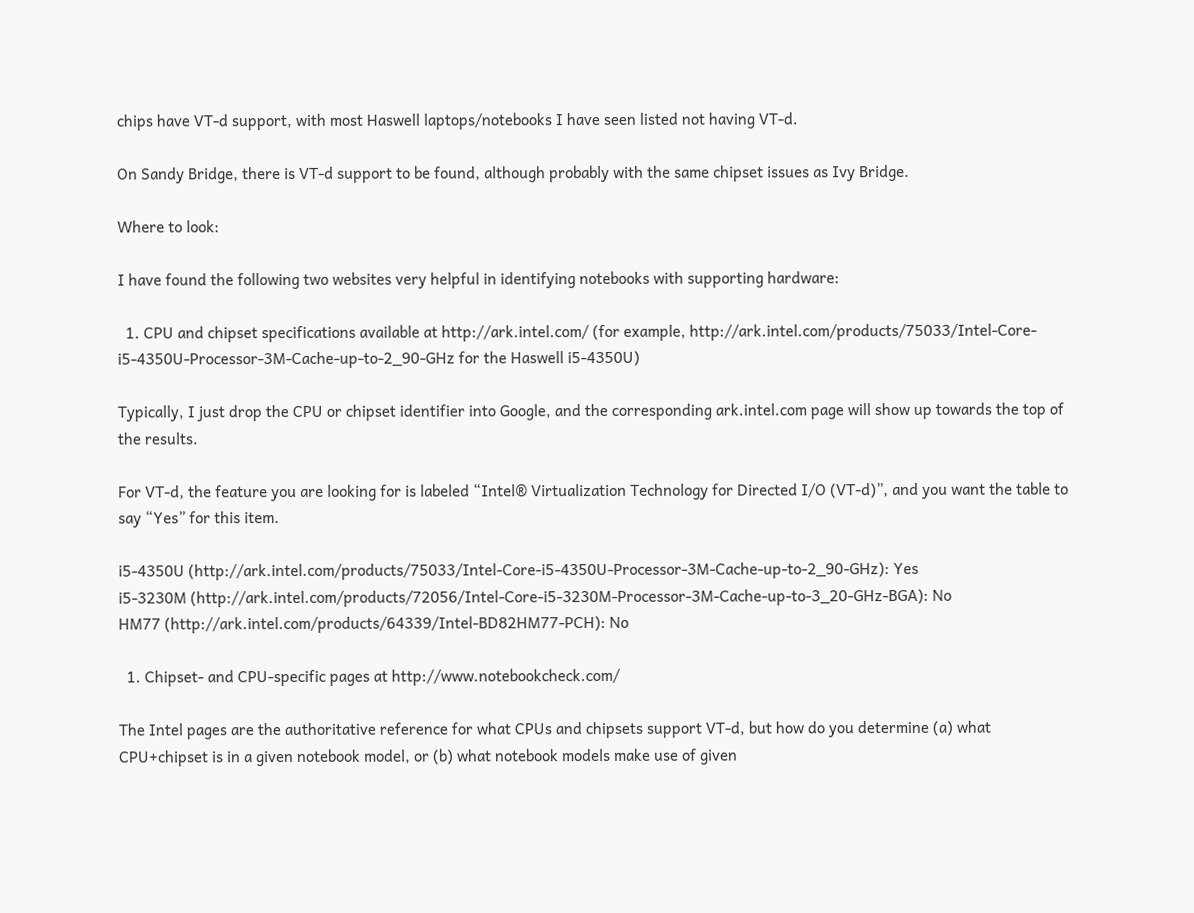chips have VT-d support, with most Haswell laptops/notebooks I have seen listed not having VT-d.

On Sandy Bridge, there is VT-d support to be found, although probably with the same chipset issues as Ivy Bridge.

Where to look:

I have found the following two websites very helpful in identifying notebooks with supporting hardware:

  1. CPU and chipset specifications available at http://ark.intel.com/ (for example, http://ark.intel.com/products/75033/Intel-Core-i5-4350U-Processor-3M-Cache-up-to-2_90-GHz for the Haswell i5-4350U)

Typically, I just drop the CPU or chipset identifier into Google, and the corresponding ark.intel.com page will show up towards the top of the results.

For VT-d, the feature you are looking for is labeled “Intel® Virtualization Technology for Directed I/O (VT-d)”, and you want the table to say “Yes” for this item.

i5-4350U (http://ark.intel.com/products/75033/Intel-Core-i5-4350U-Processor-3M-Cache-up-to-2_90-GHz): Yes
i5-3230M (http://ark.intel.com/products/72056/Intel-Core-i5-3230M-Processor-3M-Cache-up-to-3_20-GHz-BGA): No
HM77 (http://ark.intel.com/products/64339/Intel-BD82HM77-PCH): No

  1. Chipset- and CPU-specific pages at http://www.notebookcheck.com/

The Intel pages are the authoritative reference for what CPUs and chipsets support VT-d, but how do you determine (a) what CPU+chipset is in a given notebook model, or (b) what notebook models make use of given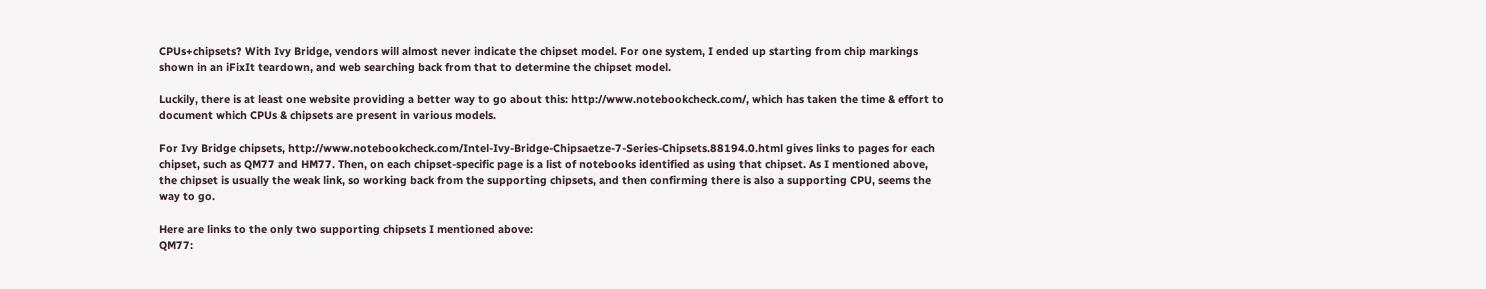CPUs+chipsets? With Ivy Bridge, vendors will almost never indicate the chipset model. For one system, I ended up starting from chip markings shown in an iFixIt teardown, and web searching back from that to determine the chipset model.

Luckily, there is at least one website providing a better way to go about this: http://www.notebookcheck.com/, which has taken the time & effort to document which CPUs & chipsets are present in various models.

For Ivy Bridge chipsets, http://www.notebookcheck.com/Intel-Ivy-Bridge-Chipsaetze-7-Series-Chipsets.88194.0.html gives links to pages for each chipset, such as QM77 and HM77. Then, on each chipset-specific page is a list of notebooks identified as using that chipset. As I mentioned above, the chipset is usually the weak link, so working back from the supporting chipsets, and then confirming there is also a supporting CPU, seems the way to go.

Here are links to the only two supporting chipsets I mentioned above:
QM77: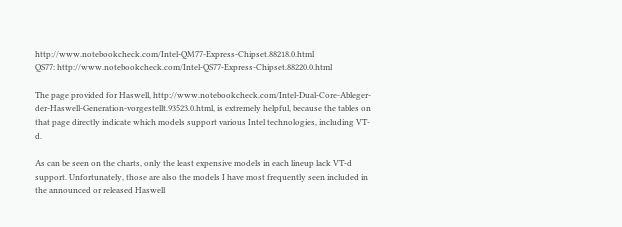http://www.notebookcheck.com/Intel-QM77-Express-Chipset.88218.0.html
QS77: http://www.notebookcheck.com/Intel-QS77-Express-Chipset.88220.0.html

The page provided for Haswell, http://www.notebookcheck.com/Intel-Dual-Core-Ableger-der-Haswell-Generation-vorgestellt.93523.0.html, is extremely helpful, because the tables on that page directly indicate which models support various Intel technologies, including VT-d.

As can be seen on the charts, only the least expensive models in each lineup lack VT-d support. Unfortunately, those are also the models I have most frequently seen included in the announced or released Haswell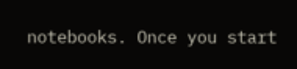notebooks. Once you start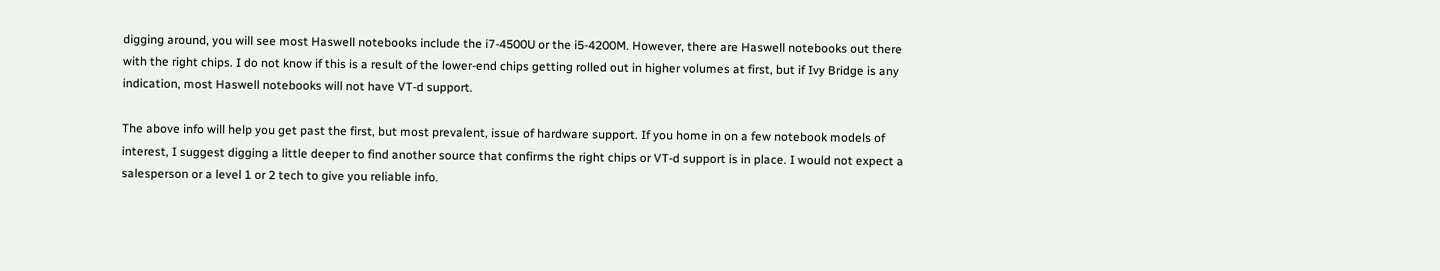digging around, you will see most Haswell notebooks include the i7-4500U or the i5-4200M. However, there are Haswell notebooks out there with the right chips. I do not know if this is a result of the lower-end chips getting rolled out in higher volumes at first, but if Ivy Bridge is any indication, most Haswell notebooks will not have VT-d support.

The above info will help you get past the first, but most prevalent, issue of hardware support. If you home in on a few notebook models of interest, I suggest digging a little deeper to find another source that confirms the right chips or VT-d support is in place. I would not expect a salesperson or a level 1 or 2 tech to give you reliable info.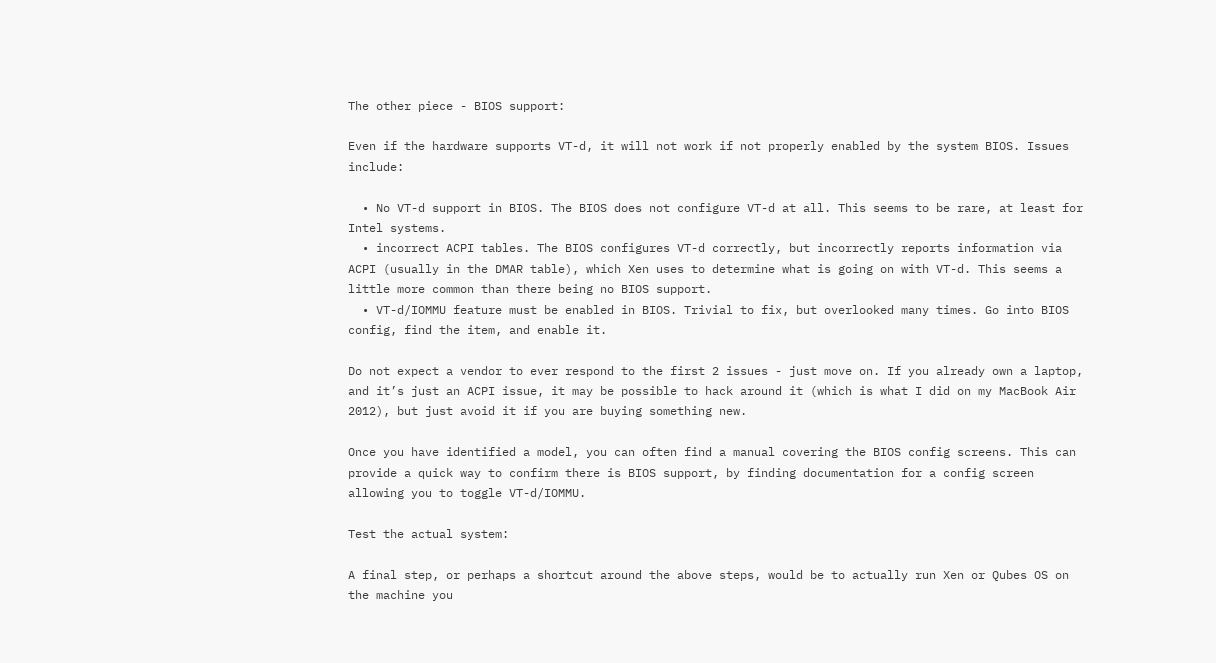The other piece - BIOS support:

Even if the hardware supports VT-d, it will not work if not properly enabled by the system BIOS. Issues include:

  • No VT-d support in BIOS. The BIOS does not configure VT-d at all. This seems to be rare, at least for Intel systems.
  • incorrect ACPI tables. The BIOS configures VT-d correctly, but incorrectly reports information via ACPI (usually in the DMAR table), which Xen uses to determine what is going on with VT-d. This seems a little more common than there being no BIOS support.
  • VT-d/IOMMU feature must be enabled in BIOS. Trivial to fix, but overlooked many times. Go into BIOS config, find the item, and enable it.

Do not expect a vendor to ever respond to the first 2 issues - just move on. If you already own a laptop, and it’s just an ACPI issue, it may be possible to hack around it (which is what I did on my MacBook Air 2012), but just avoid it if you are buying something new.

Once you have identified a model, you can often find a manual covering the BIOS config screens. This can provide a quick way to confirm there is BIOS support, by finding documentation for a config screen allowing you to toggle VT-d/IOMMU.

Test the actual system:

A final step, or perhaps a shortcut around the above steps, would be to actually run Xen or Qubes OS on the machine you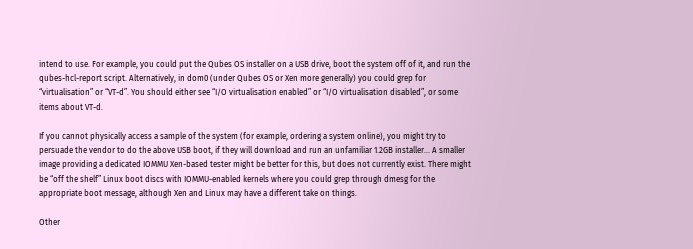intend to use. For example, you could put the Qubes OS installer on a USB drive, boot the system off of it, and run the qubes-hcl-report script. Alternatively, in dom0 (under Qubes OS or Xen more generally) you could grep for “virtualisation” or “VT-d”. You should either see “I/O virtualisation enabled” or “I/O virtualisation disabled”, or some items about VT-d.

If you cannot physically access a sample of the system (for example, ordering a system online), you might try to persuade the vendor to do the above USB boot, if they will download and run an unfamiliar 1.2GB installer… A smaller image providing a dedicated IOMMU Xen-based tester might be better for this, but does not currently exist. There might be “off the shelf” Linux boot discs with IOMMU-enabled kernels where you could grep through dmesg for the appropriate boot message, although Xen and Linux may have a different take on things.

Other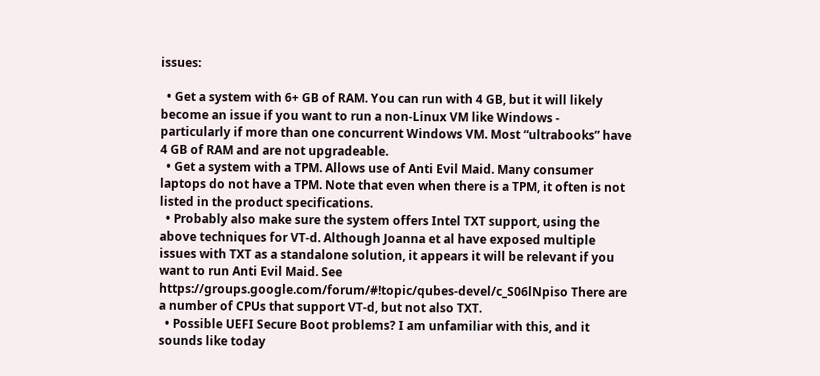issues:

  • Get a system with 6+ GB of RAM. You can run with 4 GB, but it will likely become an issue if you want to run a non-Linux VM like Windows - particularly if more than one concurrent Windows VM. Most “ultrabooks” have 4 GB of RAM and are not upgradeable.
  • Get a system with a TPM. Allows use of Anti Evil Maid. Many consumer laptops do not have a TPM. Note that even when there is a TPM, it often is not listed in the product specifications.
  • Probably also make sure the system offers Intel TXT support, using the above techniques for VT-d. Although Joanna et al have exposed multiple issues with TXT as a standalone solution, it appears it will be relevant if you want to run Anti Evil Maid. See https://groups.google.com/forum/#!topic/qubes-devel/c_S06lNpiso There are a number of CPUs that support VT-d, but not also TXT.
  • Possible UEFI Secure Boot problems? I am unfamiliar with this, and it sounds like today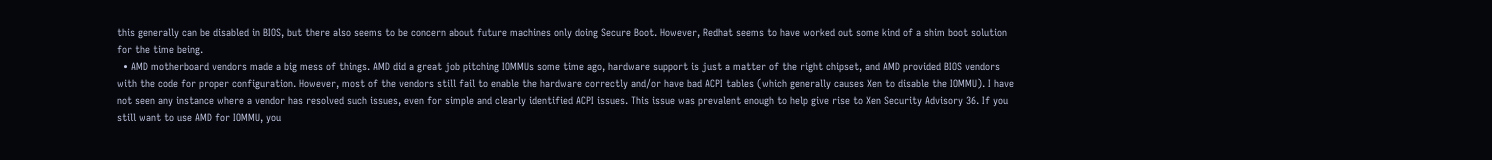this generally can be disabled in BIOS, but there also seems to be concern about future machines only doing Secure Boot. However, Redhat seems to have worked out some kind of a shim boot solution for the time being.
  • AMD motherboard vendors made a big mess of things. AMD did a great job pitching IOMMUs some time ago, hardware support is just a matter of the right chipset, and AMD provided BIOS vendors with the code for proper configuration. However, most of the vendors still fail to enable the hardware correctly and/or have bad ACPI tables (which generally causes Xen to disable the IOMMU). I have not seen any instance where a vendor has resolved such issues, even for simple and clearly identified ACPI issues. This issue was prevalent enough to help give rise to Xen Security Advisory 36. If you still want to use AMD for IOMMU, you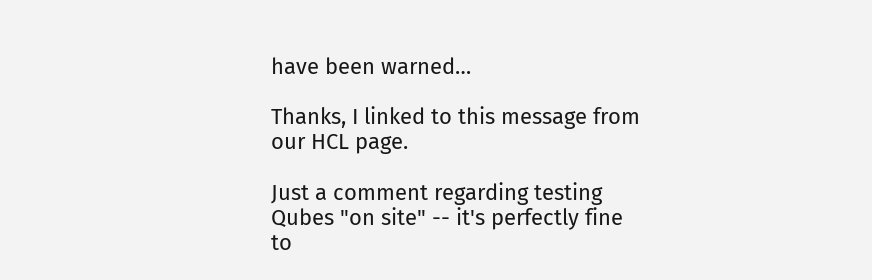have been warned…

Thanks, I linked to this message from our HCL page.

Just a comment regarding testing Qubes "on site" -- it's perfectly fine
to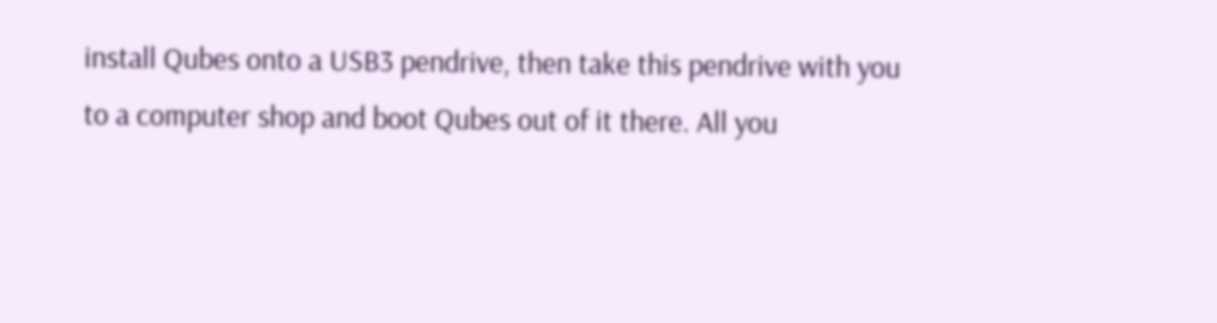install Qubes onto a USB3 pendrive, then take this pendrive with you
to a computer shop and boot Qubes out of it there. All you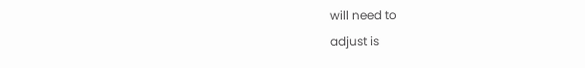will need to
adjust is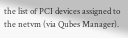the list of PCI devices assigned to the netvm (via Qubes Manager).